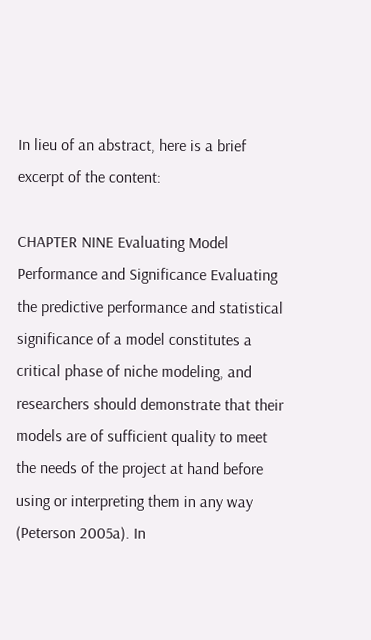In lieu of an abstract, here is a brief excerpt of the content:

CHAPTER NINE Evaluating Model Performance and Significance Evaluating the predictive performance and statistical significance of a model constitutes a critical phase of niche modeling, and researchers should demonstrate that their models are of sufficient quality to meet the needs of the project at hand before using or interpreting them in any way (Peterson 2005a). In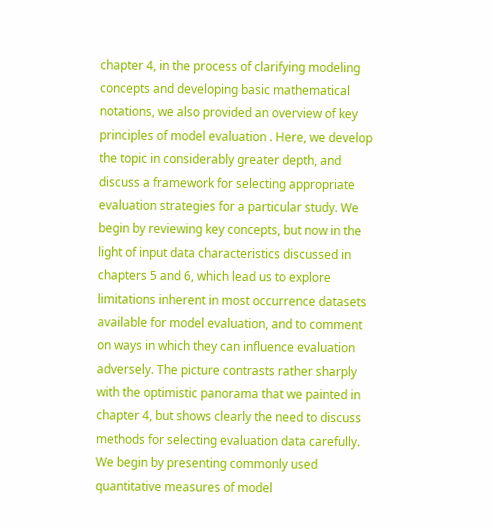chapter 4, in the process of clarifying modeling concepts and developing basic mathematical notations, we also provided an overview of key principles of model evaluation . Here, we develop the topic in considerably greater depth, and discuss a framework for selecting appropriate evaluation strategies for a particular study. We begin by reviewing key concepts, but now in the light of input data characteristics discussed in chapters 5 and 6, which lead us to explore limitations inherent in most occurrence datasets available for model evaluation, and to comment on ways in which they can influence evaluation adversely. The picture contrasts rather sharply with the optimistic panorama that we painted in chapter 4, but shows clearly the need to discuss methods for selecting evaluation data carefully. We begin by presenting commonly used quantitative measures of model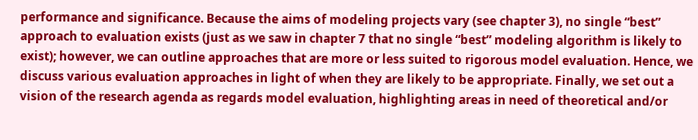performance and significance. Because the aims of modeling projects vary (see chapter 3), no single “best” approach to evaluation exists (just as we saw in chapter 7 that no single “best” modeling algorithm is likely to exist); however, we can outline approaches that are more or less suited to rigorous model evaluation. Hence, we discuss various evaluation approaches in light of when they are likely to be appropriate. Finally, we set out a vision of the research agenda as regards model evaluation, highlighting areas in need of theoretical and/or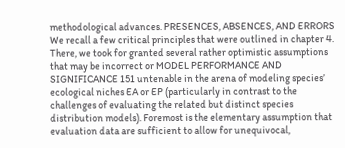methodological advances. PRESENCES, ABSENCES, AND ERRORS We recall a few critical principles that were outlined in chapter 4. There, we took for granted several rather optimistic assumptions that may be incorrect or MODEL PERFORMANCE AND SIGNIFICANCE 151 untenable in the arena of modeling species’ ecological niches EA or EP (particularly in contrast to the challenges of evaluating the related but distinct species distribution models). Foremost is the elementary assumption that evaluation data are sufficient to allow for unequivocal,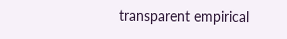transparent empirical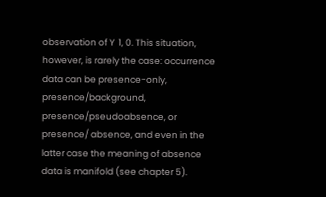observation of Y  1, 0. This situation, however, is rarely the case: occurrence data can be presence-only, presence/background, presence/pseudoabsence, or presence/ absence, and even in the latter case the meaning of absence data is manifold (see chapter 5).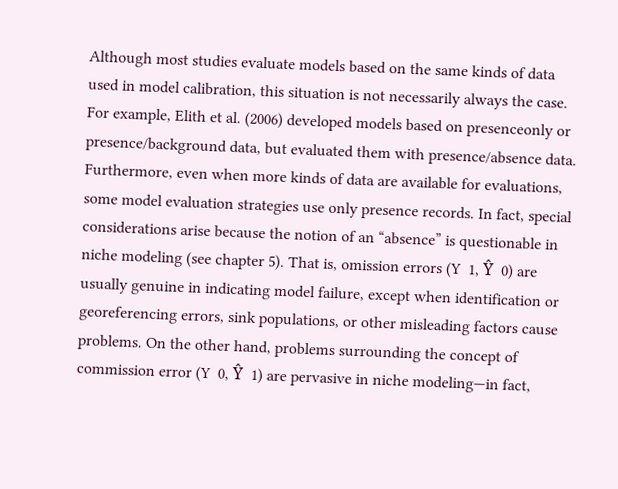Although most studies evaluate models based on the same kinds of data used in model calibration, this situation is not necessarily always the case. For example, Elith et al. (2006) developed models based on presenceonly or presence/background data, but evaluated them with presence/absence data. Furthermore, even when more kinds of data are available for evaluations, some model evaluation strategies use only presence records. In fact, special considerations arise because the notion of an “absence” is questionable in niche modeling (see chapter 5). That is, omission errors (Y  1, Ŷ  0) are usually genuine in indicating model failure, except when identification or georeferencing errors, sink populations, or other misleading factors cause problems. On the other hand, problems surrounding the concept of commission error (Y  0, Ŷ  1) are pervasive in niche modeling—in fact,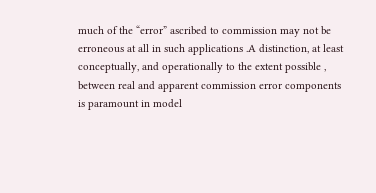much of the “error” ascribed to commission may not be erroneous at all in such applications .A distinction, at least conceptually, and operationally to the extent possible , between real and apparent commission error components is paramount in model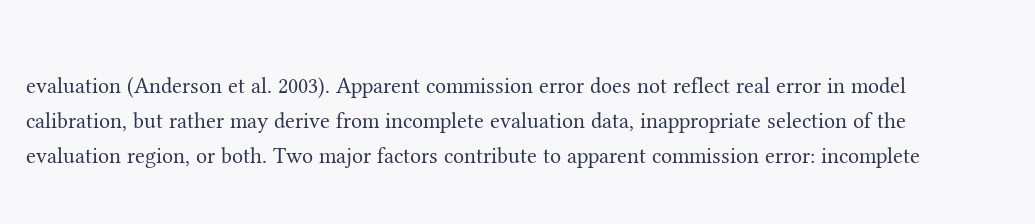evaluation (Anderson et al. 2003). Apparent commission error does not reflect real error in model calibration, but rather may derive from incomplete evaluation data, inappropriate selection of the evaluation region, or both. Two major factors contribute to apparent commission error: incomplete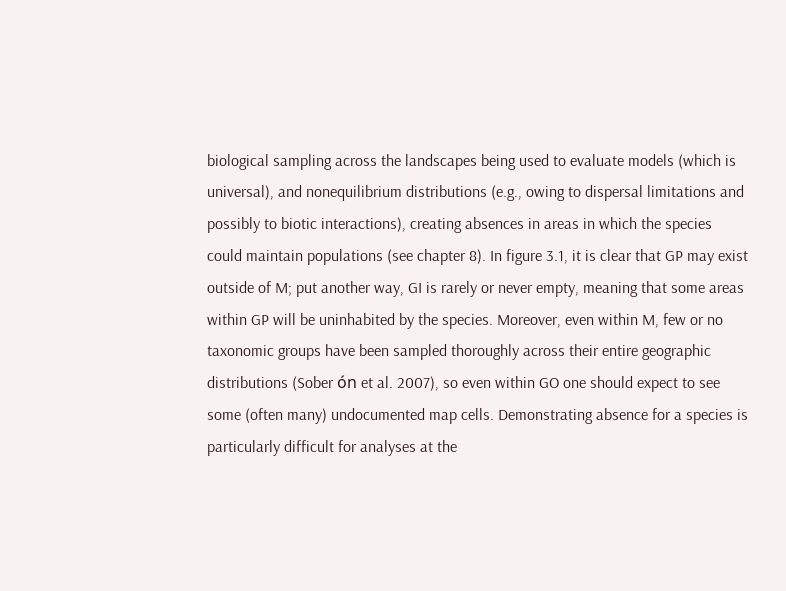biological sampling across the landscapes being used to evaluate models (which is universal), and nonequilibrium distributions (e.g., owing to dispersal limitations and possibly to biotic interactions), creating absences in areas in which the species could maintain populations (see chapter 8). In figure 3.1, it is clear that GP may exist outside of M; put another way, GI is rarely or never empty, meaning that some areas within GP will be uninhabited by the species. Moreover, even within M, few or no taxonomic groups have been sampled thoroughly across their entire geographic distributions (Sober ón et al. 2007), so even within GO one should expect to see some (often many) undocumented map cells. Demonstrating absence for a species is particularly difficult for analyses at the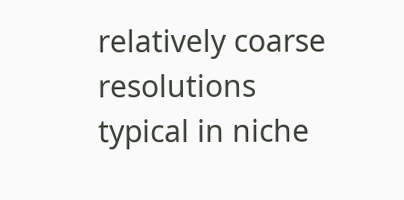relatively coarse resolutions typical in niche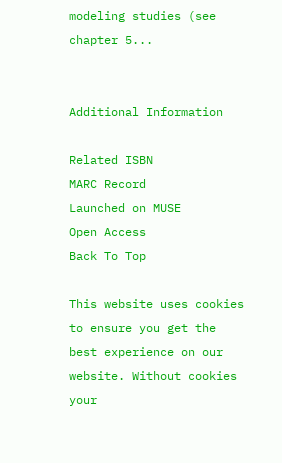modeling studies (see chapter 5...


Additional Information

Related ISBN
MARC Record
Launched on MUSE
Open Access
Back To Top

This website uses cookies to ensure you get the best experience on our website. Without cookies your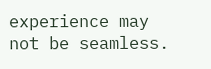experience may not be seamless.